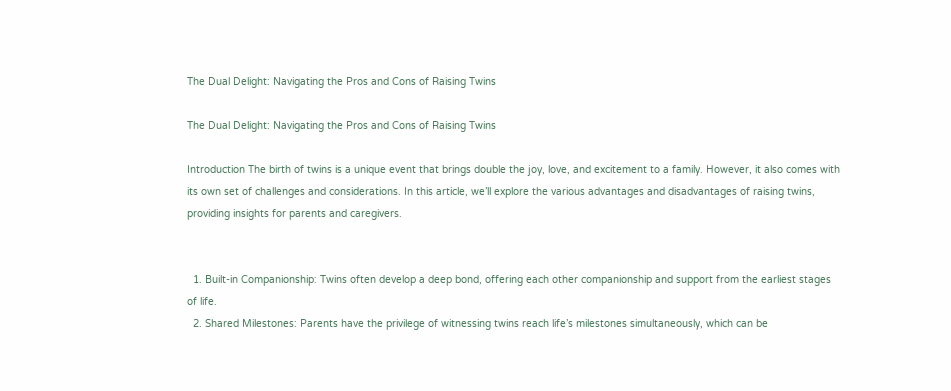The Dual Delight: Navigating the Pros and Cons of Raising Twins

The Dual Delight: Navigating the Pros and Cons of Raising Twins

Introduction The birth of twins is a unique event that brings double the joy, love, and excitement to a family. However, it also comes with its own set of challenges and considerations. In this article, we’ll explore the various advantages and disadvantages of raising twins, providing insights for parents and caregivers.


  1. Built-in Companionship: Twins often develop a deep bond, offering each other companionship and support from the earliest stages of life.
  2. Shared Milestones: Parents have the privilege of witnessing twins reach life’s milestones simultaneously, which can be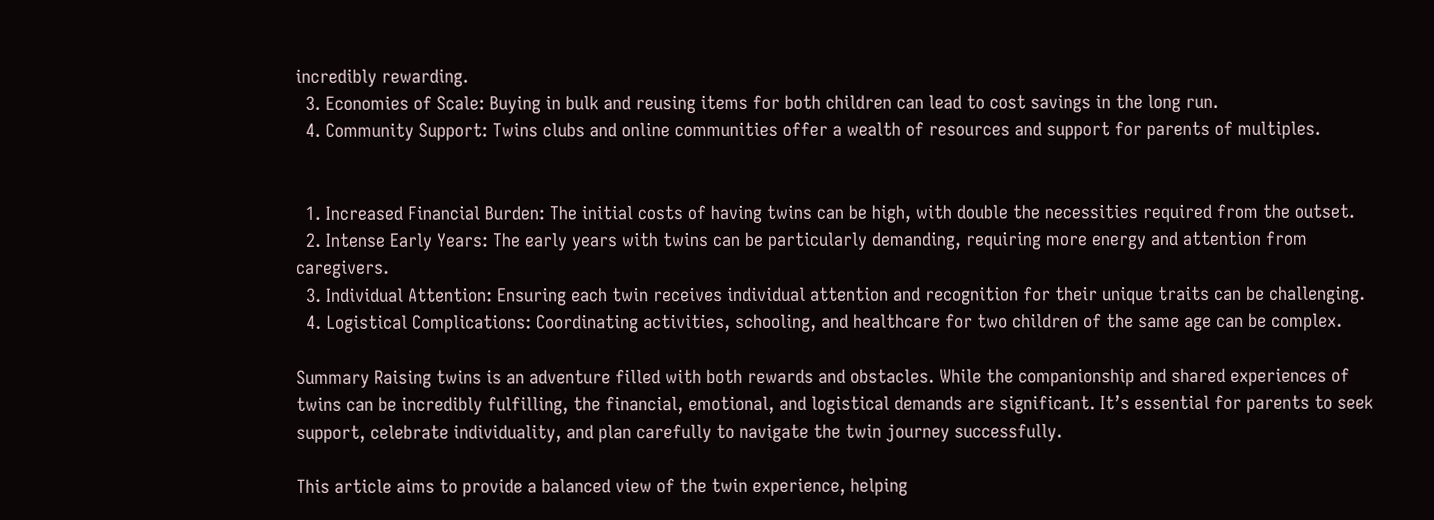incredibly rewarding.
  3. Economies of Scale: Buying in bulk and reusing items for both children can lead to cost savings in the long run.
  4. Community Support: Twins clubs and online communities offer a wealth of resources and support for parents of multiples.


  1. Increased Financial Burden: The initial costs of having twins can be high, with double the necessities required from the outset.
  2. Intense Early Years: The early years with twins can be particularly demanding, requiring more energy and attention from caregivers.
  3. Individual Attention: Ensuring each twin receives individual attention and recognition for their unique traits can be challenging.
  4. Logistical Complications: Coordinating activities, schooling, and healthcare for two children of the same age can be complex.

Summary Raising twins is an adventure filled with both rewards and obstacles. While the companionship and shared experiences of twins can be incredibly fulfilling, the financial, emotional, and logistical demands are significant. It’s essential for parents to seek support, celebrate individuality, and plan carefully to navigate the twin journey successfully.

This article aims to provide a balanced view of the twin experience, helping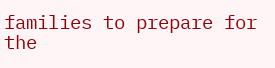families to prepare for the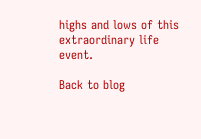highs and lows of this extraordinary life event.

Back to blog